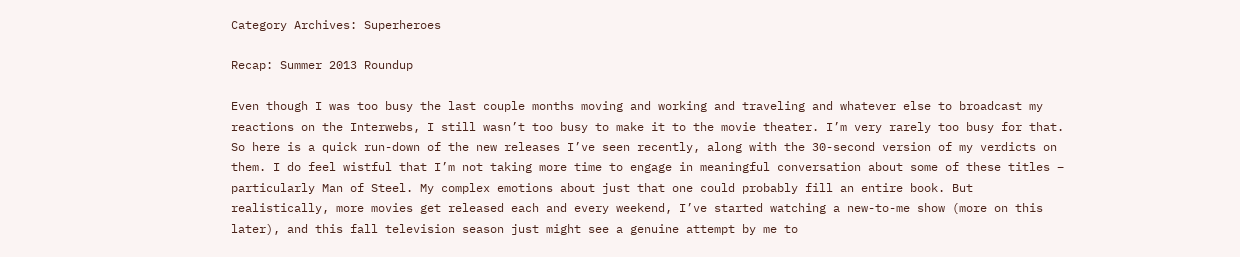Category Archives: Superheroes

Recap: Summer 2013 Roundup

Even though I was too busy the last couple months moving and working and traveling and whatever else to broadcast my reactions on the Interwebs, I still wasn’t too busy to make it to the movie theater. I’m very rarely too busy for that. So here is a quick run-down of the new releases I’ve seen recently, along with the 30-second version of my verdicts on them. I do feel wistful that I’m not taking more time to engage in meaningful conversation about some of these titles – particularly Man of Steel. My complex emotions about just that one could probably fill an entire book. But realistically, more movies get released each and every weekend, I’ve started watching a new-to-me show (more on this later), and this fall television season just might see a genuine attempt by me to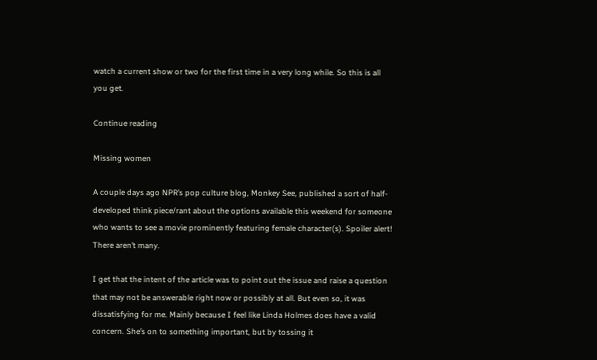watch a current show or two for the first time in a very long while. So this is all you get.

Continue reading

Missing women

A couple days ago NPR’s pop culture blog, Monkey See, published a sort of half-developed think piece/rant about the options available this weekend for someone who wants to see a movie prominently featuring female character(s). Spoiler alert! There aren’t many.

I get that the intent of the article was to point out the issue and raise a question that may not be answerable right now or possibly at all. But even so, it was dissatisfying for me. Mainly because I feel like Linda Holmes does have a valid concern. She’s on to something important, but by tossing it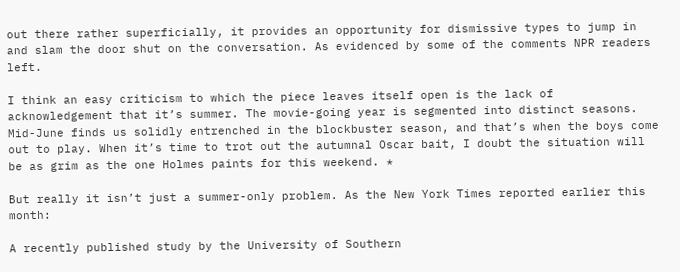out there rather superficially, it provides an opportunity for dismissive types to jump in and slam the door shut on the conversation. As evidenced by some of the comments NPR readers left.

I think an easy criticism to which the piece leaves itself open is the lack of acknowledgement that it’s summer. The movie-going year is segmented into distinct seasons. Mid-June finds us solidly entrenched in the blockbuster season, and that’s when the boys come out to play. When it’s time to trot out the autumnal Oscar bait, I doubt the situation will be as grim as the one Holmes paints for this weekend. *

But really it isn’t just a summer-only problem. As the New York Times reported earlier this month:

A recently published study by the University of Southern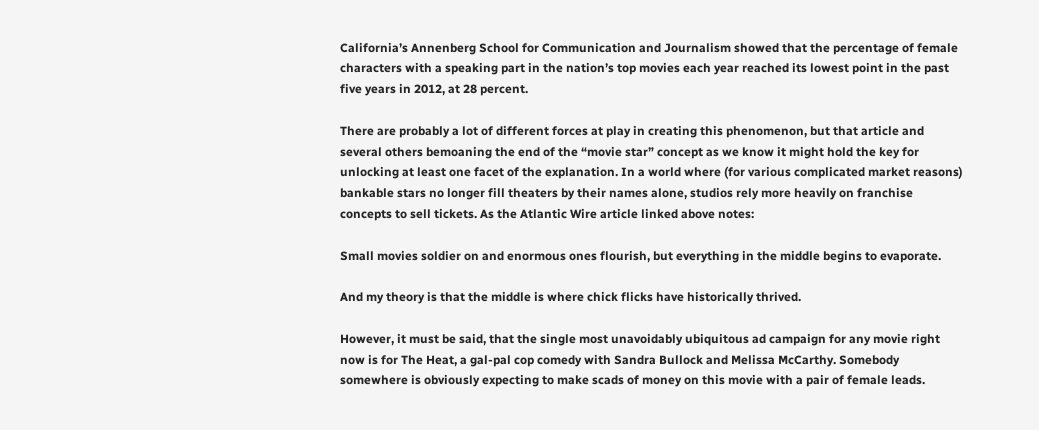California’s Annenberg School for Communication and Journalism showed that the percentage of female characters with a speaking part in the nation’s top movies each year reached its lowest point in the past five years in 2012, at 28 percent.

There are probably a lot of different forces at play in creating this phenomenon, but that article and several others bemoaning the end of the “movie star” concept as we know it might hold the key for unlocking at least one facet of the explanation. In a world where (for various complicated market reasons) bankable stars no longer fill theaters by their names alone, studios rely more heavily on franchise concepts to sell tickets. As the Atlantic Wire article linked above notes:

Small movies soldier on and enormous ones flourish, but everything in the middle begins to evaporate.

And my theory is that the middle is where chick flicks have historically thrived.

However, it must be said, that the single most unavoidably ubiquitous ad campaign for any movie right now is for The Heat, a gal-pal cop comedy with Sandra Bullock and Melissa McCarthy. Somebody somewhere is obviously expecting to make scads of money on this movie with a pair of female leads.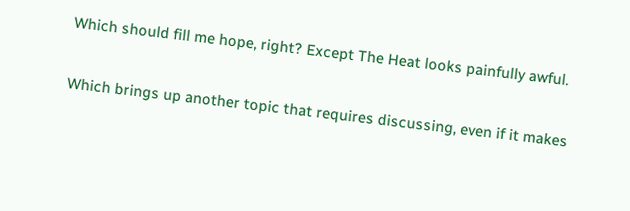Which should fill me hope, right? Except The Heat looks painfully awful.

Which brings up another topic that requires discussing, even if it makes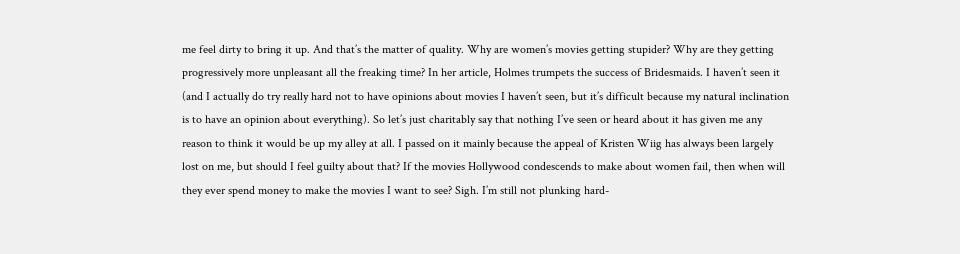me feel dirty to bring it up. And that’s the matter of quality. Why are women’s movies getting stupider? Why are they getting progressively more unpleasant all the freaking time? In her article, Holmes trumpets the success of Bridesmaids. I haven’t seen it (and I actually do try really hard not to have opinions about movies I haven’t seen, but it’s difficult because my natural inclination is to have an opinion about everything). So let’s just charitably say that nothing I’ve seen or heard about it has given me any reason to think it would be up my alley at all. I passed on it mainly because the appeal of Kristen Wiig has always been largely lost on me, but should I feel guilty about that? If the movies Hollywood condescends to make about women fail, then when will they ever spend money to make the movies I want to see? Sigh. I’m still not plunking hard-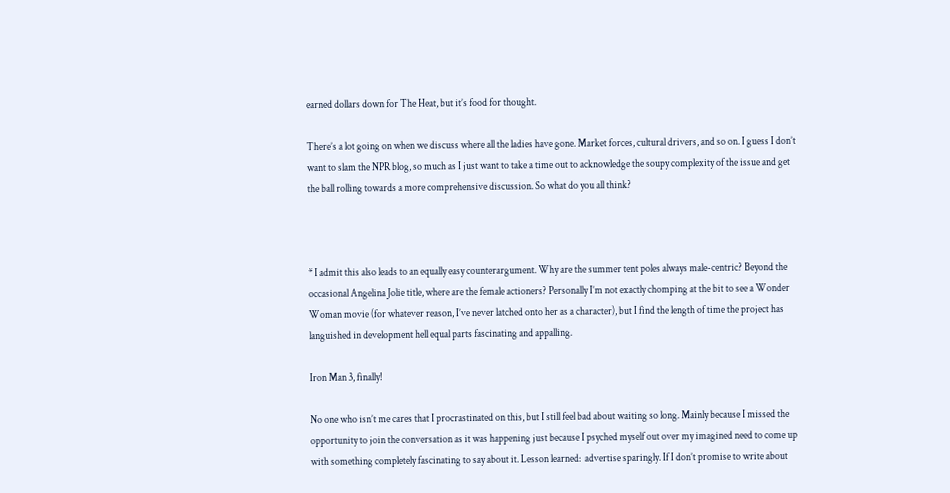earned dollars down for The Heat, but it’s food for thought.

There’s a lot going on when we discuss where all the ladies have gone. Market forces, cultural drivers, and so on. I guess I don’t want to slam the NPR blog, so much as I just want to take a time out to acknowledge the soupy complexity of the issue and get the ball rolling towards a more comprehensive discussion. So what do you all think?



* I admit this also leads to an equally easy counterargument. Why are the summer tent poles always male-centric? Beyond the occasional Angelina Jolie title, where are the female actioners? Personally I’m not exactly chomping at the bit to see a Wonder Woman movie (for whatever reason, I’ve never latched onto her as a character), but I find the length of time the project has languished in development hell equal parts fascinating and appalling.

Iron Man 3, finally!

No one who isn’t me cares that I procrastinated on this, but I still feel bad about waiting so long. Mainly because I missed the opportunity to join the conversation as it was happening just because I psyched myself out over my imagined need to come up with something completely fascinating to say about it. Lesson learned:  advertise sparingly. If I don’t promise to write about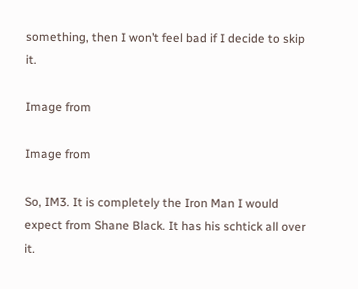something, then I won’t feel bad if I decide to skip it.

Image from

Image from

So, IM3. It is completely the Iron Man I would expect from Shane Black. It has his schtick all over it.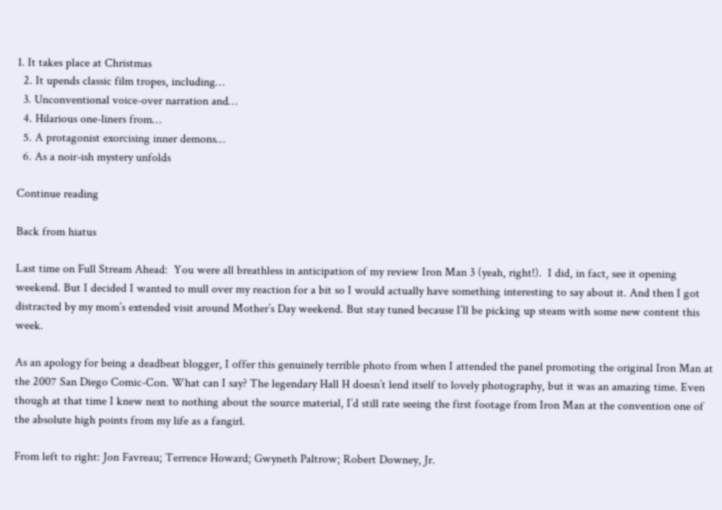1. It takes place at Christmas
  2. It upends classic film tropes, including…
  3. Unconventional voice-over narration and…
  4. Hilarious one-liners from…
  5. A protagonist exorcising inner demons…
  6. As a noir-ish mystery unfolds

Continue reading

Back from hiatus

Last time on Full Stream Ahead:  You were all breathless in anticipation of my review Iron Man 3 (yeah, right!).  I did, in fact, see it opening weekend. But I decided I wanted to mull over my reaction for a bit so I would actually have something interesting to say about it. And then I got distracted by my mom’s extended visit around Mother’s Day weekend. But stay tuned because I’ll be picking up steam with some new content this week.

As an apology for being a deadbeat blogger, I offer this genuinely terrible photo from when I attended the panel promoting the original Iron Man at the 2007 San Diego Comic-Con. What can I say? The legendary Hall H doesn’t lend itself to lovely photography, but it was an amazing time. Even though at that time I knew next to nothing about the source material, I’d still rate seeing the first footage from Iron Man at the convention one of the absolute high points from my life as a fangirl.

From left to right: Jon Favreau; Terrence Howard; Gwyneth Paltrow; Robert Downey, Jr.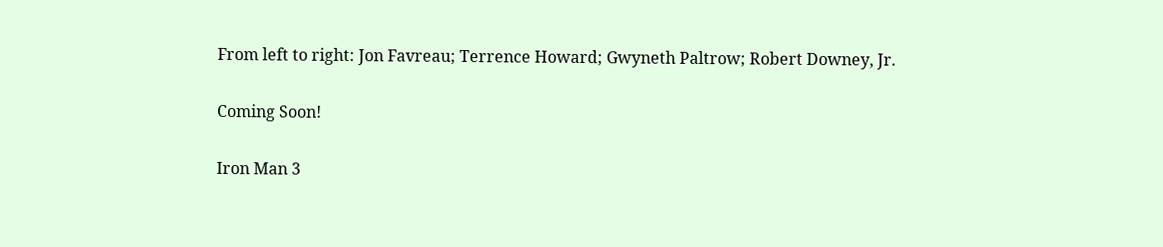From left to right: Jon Favreau; Terrence Howard; Gwyneth Paltrow; Robert Downey, Jr.

Coming Soon!

Iron Man 3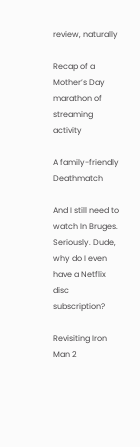review, naturally

Recap of a Mother’s Day marathon of streaming activity

A family-friendly Deathmatch

And I still need to watch In Bruges. Seriously. Dude, why do I even have a Netflix disc subscription?

Revisiting Iron Man 2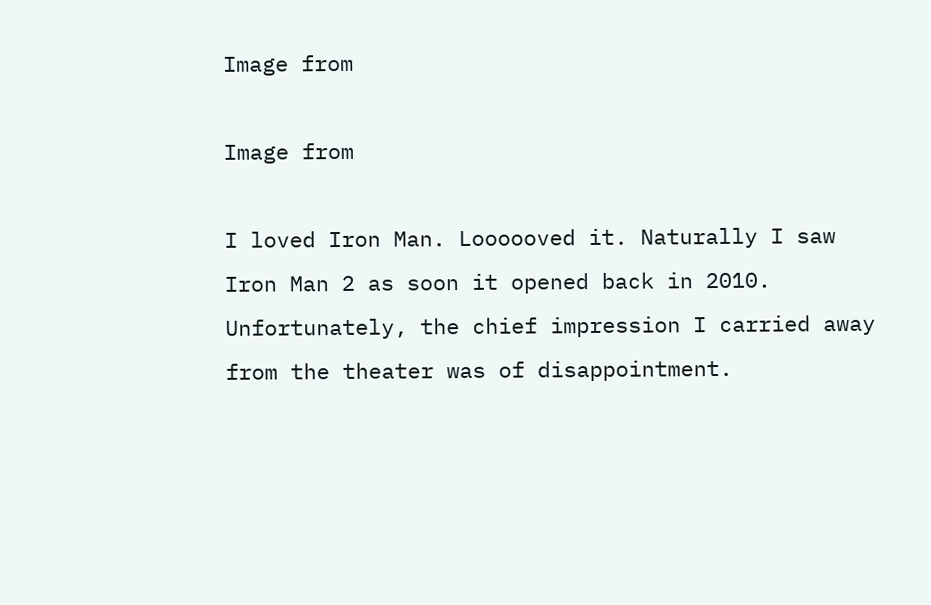Image from

Image from

I loved Iron Man. Loooooved it. Naturally I saw Iron Man 2 as soon it opened back in 2010. Unfortunately, the chief impression I carried away from the theater was of disappointment.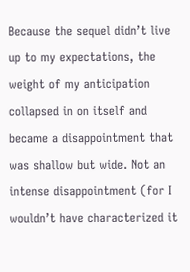Because the sequel didn’t live up to my expectations, the weight of my anticipation collapsed in on itself and became a disappointment that was shallow but wide. Not an intense disappointment (for I wouldn’t have characterized it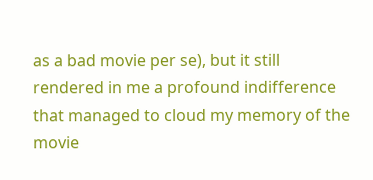as a bad movie per se), but it still rendered in me a profound indifference that managed to cloud my memory of the movie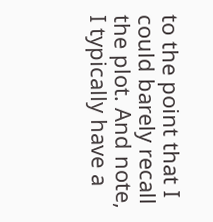to the point that I could barely recall the plot. And note, I typically have a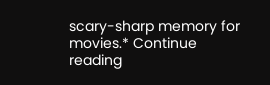scary-sharp memory for movies.* Continue reading